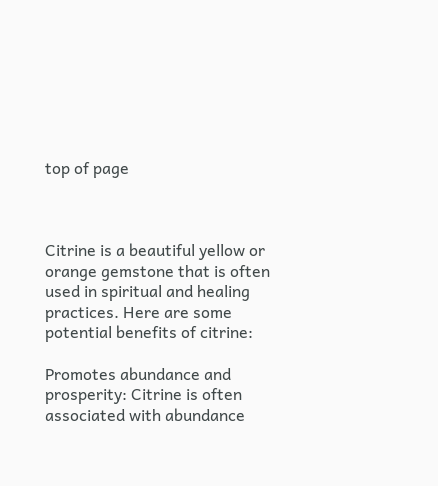top of page



Citrine is a beautiful yellow or orange gemstone that is often used in spiritual and healing practices. Here are some potential benefits of citrine:

Promotes abundance and prosperity: Citrine is often associated with abundance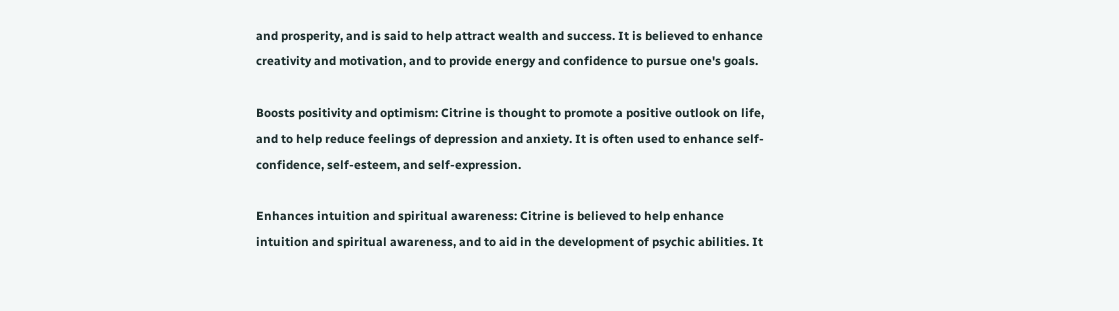and prosperity, and is said to help attract wealth and success. It is believed to enhance creativity and motivation, and to provide energy and confidence to pursue one's goals.

Boosts positivity and optimism: Citrine is thought to promote a positive outlook on life, and to help reduce feelings of depression and anxiety. It is often used to enhance self-confidence, self-esteem, and self-expression.

Enhances intuition and spiritual awareness: Citrine is believed to help enhance intuition and spiritual awareness, and to aid in the development of psychic abilities. It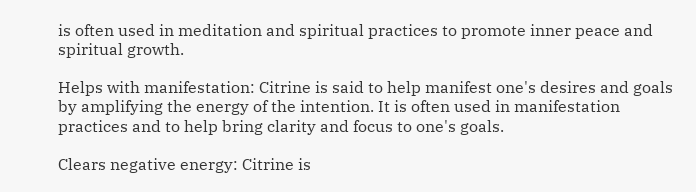is often used in meditation and spiritual practices to promote inner peace and spiritual growth.

Helps with manifestation: Citrine is said to help manifest one's desires and goals by amplifying the energy of the intention. It is often used in manifestation practices and to help bring clarity and focus to one's goals.

Clears negative energy: Citrine is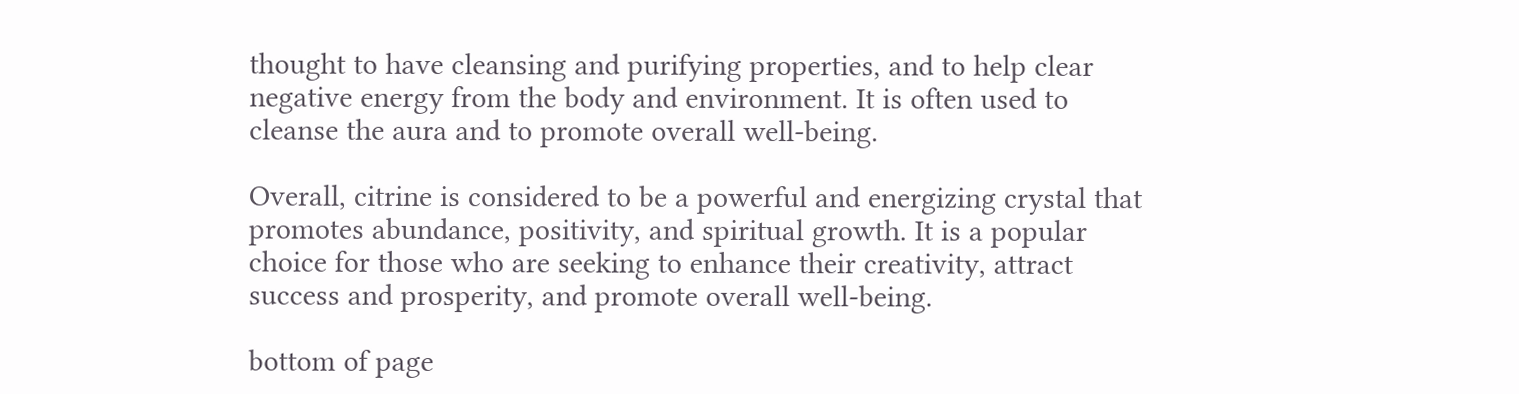thought to have cleansing and purifying properties, and to help clear negative energy from the body and environment. It is often used to cleanse the aura and to promote overall well-being.

Overall, citrine is considered to be a powerful and energizing crystal that promotes abundance, positivity, and spiritual growth. It is a popular choice for those who are seeking to enhance their creativity, attract success and prosperity, and promote overall well-being.

bottom of page